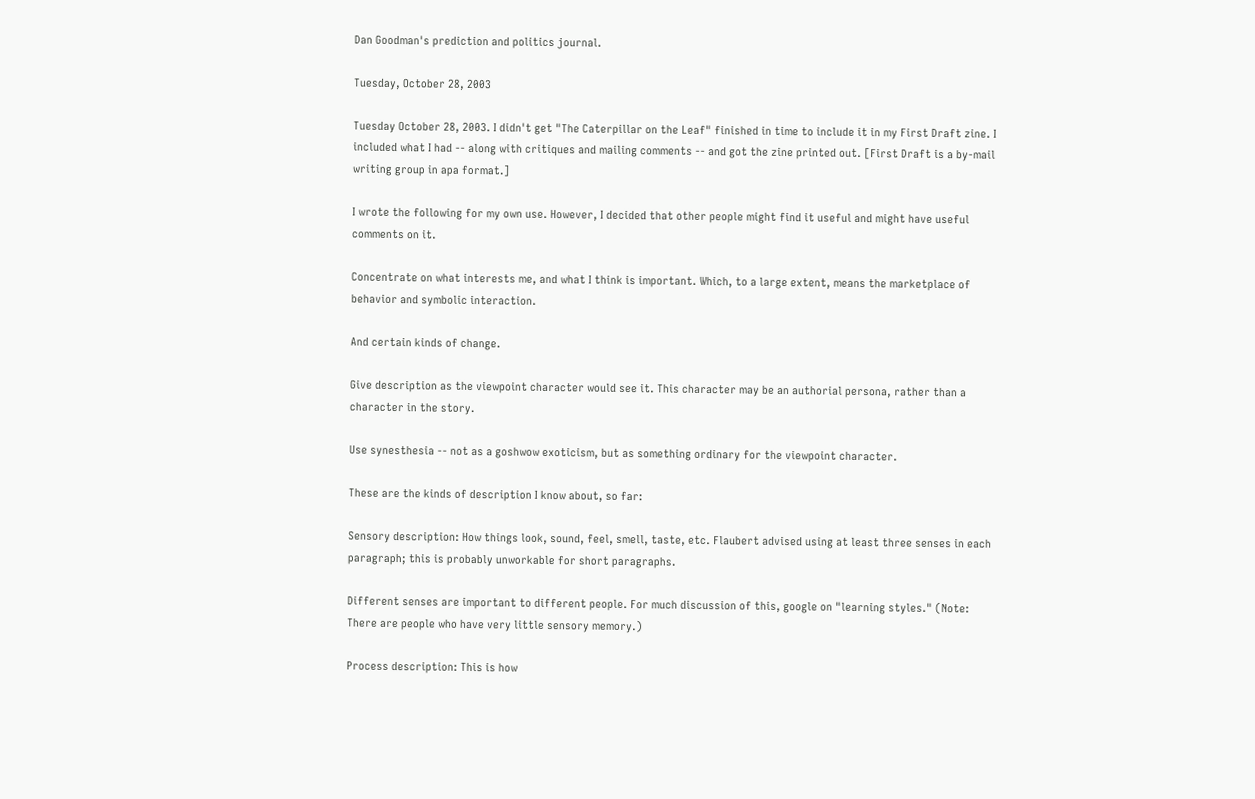Dan Goodman's prediction and politics journal.

Tuesday, October 28, 2003

Tuesday October 28, 2003. I didn't get "The Caterpillar on the Leaf" finished in time to include it in my First Draft zine. I included what I had -- along with critiques and mailing comments -- and got the zine printed out. [First Draft is a by-mail writing group in apa format.]

I wrote the following for my own use. However, I decided that other people might find it useful and might have useful comments on it.

Concentrate on what interests me, and what I think is important. Which, to a large extent, means the marketplace of behavior and symbolic interaction.

And certain kinds of change.

Give description as the viewpoint character would see it. This character may be an authorial persona, rather than a character in the story.

Use synesthesia -- not as a goshwow exoticism, but as something ordinary for the viewpoint character.

These are the kinds of description I know about, so far:

Sensory description: How things look, sound, feel, smell, taste, etc. Flaubert advised using at least three senses in each paragraph; this is probably unworkable for short paragraphs.

Different senses are important to different people. For much discussion of this, google on "learning styles." (Note: There are people who have very little sensory memory.)

Process description: This is how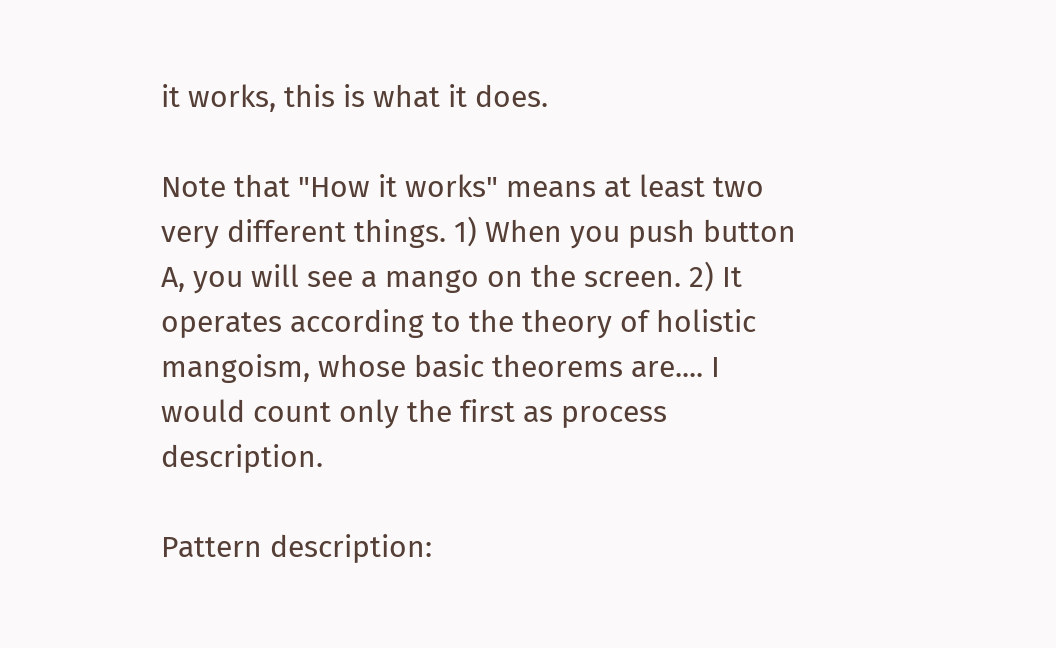it works, this is what it does.

Note that "How it works" means at least two very different things. 1) When you push button A, you will see a mango on the screen. 2) It operates according to the theory of holistic mangoism, whose basic theorems are.... I would count only the first as process description.

Pattern description: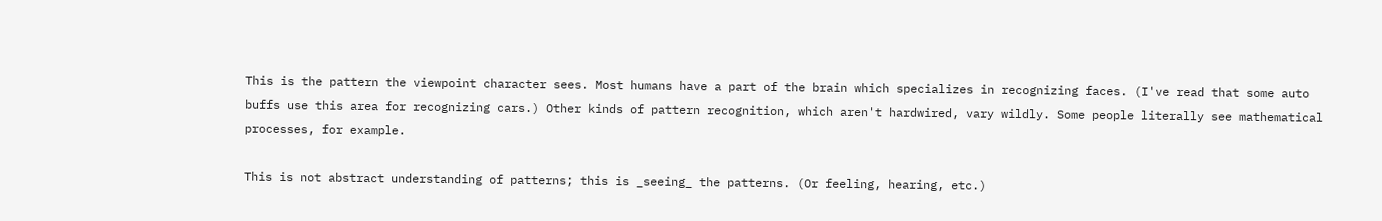This is the pattern the viewpoint character sees. Most humans have a part of the brain which specializes in recognizing faces. (I've read that some auto buffs use this area for recognizing cars.) Other kinds of pattern recognition, which aren't hardwired, vary wildly. Some people literally see mathematical processes, for example.

This is not abstract understanding of patterns; this is _seeing_ the patterns. (Or feeling, hearing, etc.)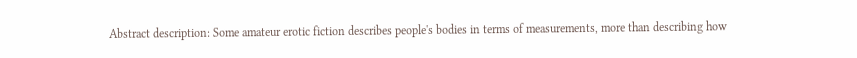Abstract description: Some amateur erotic fiction describes people's bodies in terms of measurements, more than describing how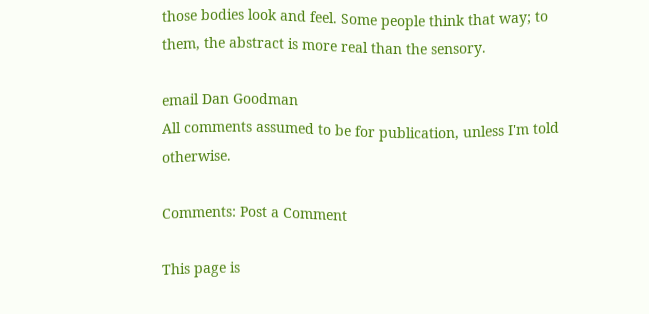those bodies look and feel. Some people think that way; to them, the abstract is more real than the sensory.

email Dan Goodman
All comments assumed to be for publication, unless I'm told otherwise.

Comments: Post a Comment

This page is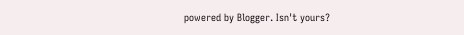powered by Blogger. Isn't yours?